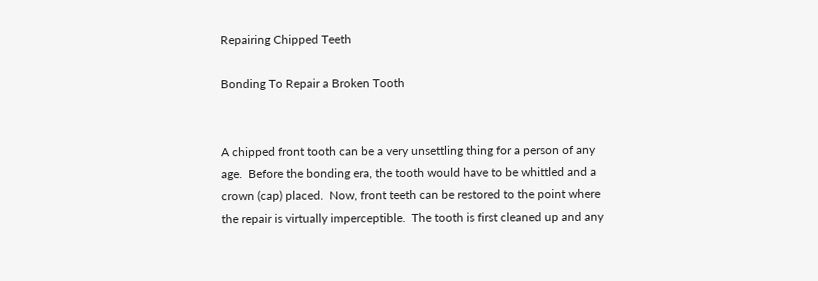Repairing Chipped Teeth

Bonding To Repair a Broken Tooth


A chipped front tooth can be a very unsettling thing for a person of any age.  Before the bonding era, the tooth would have to be whittled and a crown (cap) placed.  Now, front teeth can be restored to the point where the repair is virtually imperceptible.  The tooth is first cleaned up and any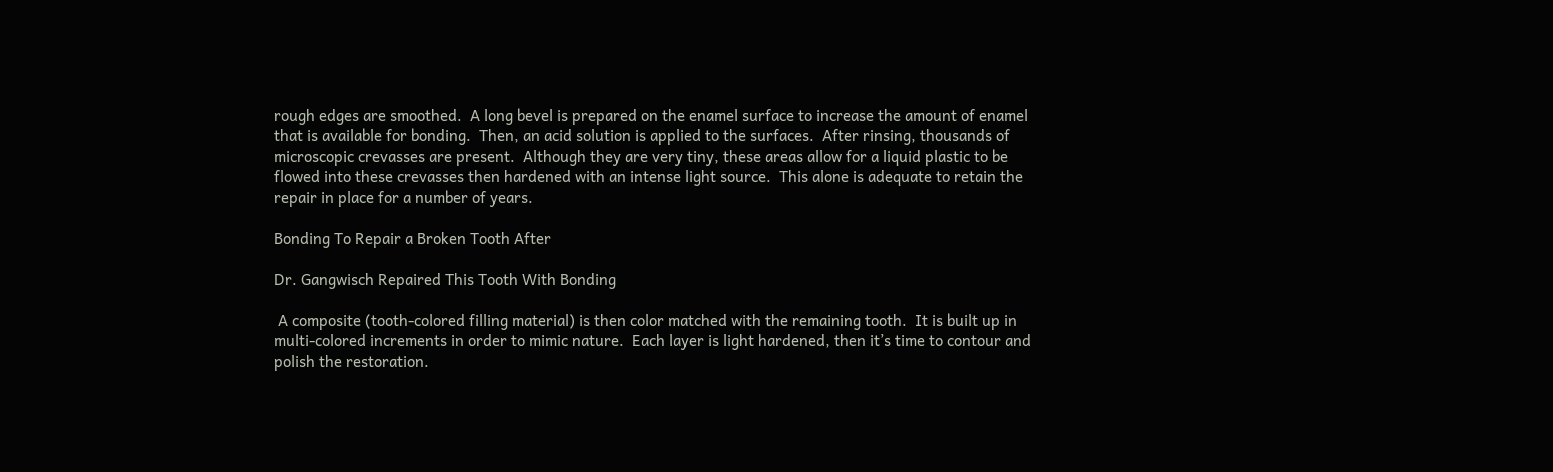rough edges are smoothed.  A long bevel is prepared on the enamel surface to increase the amount of enamel that is available for bonding.  Then, an acid solution is applied to the surfaces.  After rinsing, thousands of microscopic crevasses are present.  Although they are very tiny, these areas allow for a liquid plastic to be flowed into these crevasses then hardened with an intense light source.  This alone is adequate to retain the repair in place for a number of years.

Bonding To Repair a Broken Tooth After

Dr. Gangwisch Repaired This Tooth With Bonding

 A composite (tooth-colored filling material) is then color matched with the remaining tooth.  It is built up in multi-colored increments in order to mimic nature.  Each layer is light hardened, then it’s time to contour and polish the restoration.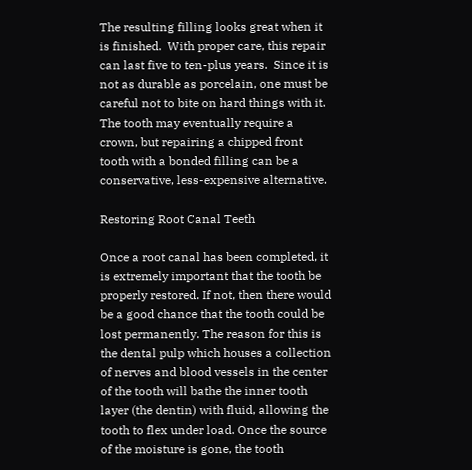The resulting filling looks great when it is finished.  With proper care, this repair can last five to ten-plus years.  Since it is not as durable as porcelain, one must be careful not to bite on hard things with it.  The tooth may eventually require a crown, but repairing a chipped front tooth with a bonded filling can be a conservative, less-expensive alternative.

Restoring Root Canal Teeth

Once a root canal has been completed, it is extremely important that the tooth be properly restored. If not, then there would be a good chance that the tooth could be lost permanently. The reason for this is the dental pulp which houses a collection of nerves and blood vessels in the center of the tooth will bathe the inner tooth layer (the dentin) with fluid, allowing the tooth to flex under load. Once the source of the moisture is gone, the tooth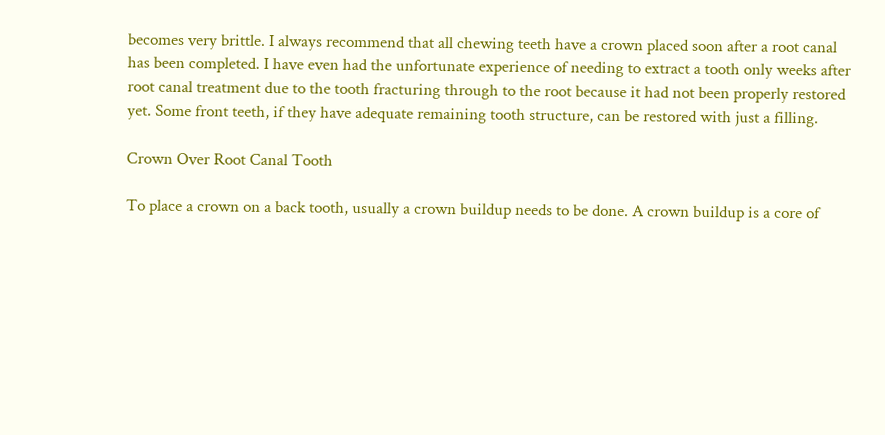becomes very brittle. I always recommend that all chewing teeth have a crown placed soon after a root canal has been completed. I have even had the unfortunate experience of needing to extract a tooth only weeks after root canal treatment due to the tooth fracturing through to the root because it had not been properly restored yet. Some front teeth, if they have adequate remaining tooth structure, can be restored with just a filling.

Crown Over Root Canal Tooth

To place a crown on a back tooth, usually a crown buildup needs to be done. A crown buildup is a core of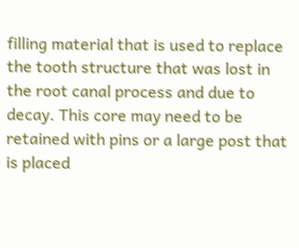filling material that is used to replace the tooth structure that was lost in the root canal process and due to decay. This core may need to be retained with pins or a large post that is placed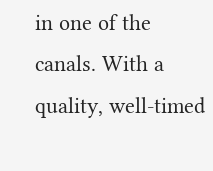in one of the canals. With a quality, well-timed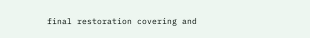final restoration covering and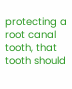protecting a root canal tooth, that tooth should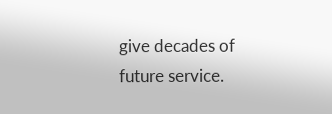give decades of future service.